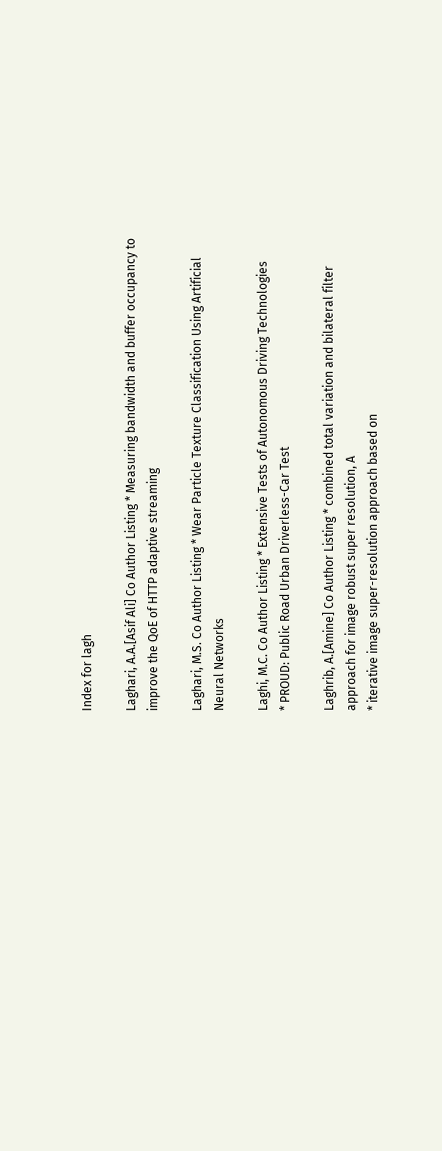Index for lagh

Laghari, A.A.[Asif Ali] Co Author Listing * Measuring bandwidth and buffer occupancy to improve the QoE of HTTP adaptive streaming

Laghari, M.S. Co Author Listing * Wear Particle Texture Classification Using Artificial Neural Networks

Laghi, M.C. Co Author Listing * Extensive Tests of Autonomous Driving Technologies
* PROUD: Public Road Urban Driverless-Car Test

Laghrib, A.[Amine] Co Author Listing * combined total variation and bilateral filter approach for image robust super resolution, A
* iterative image super-resolution approach based on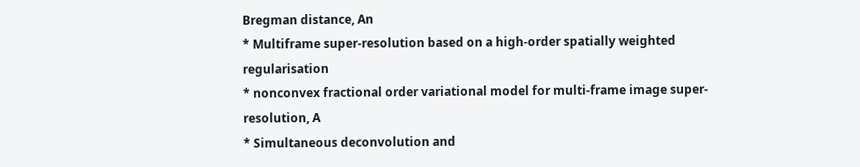Bregman distance, An
* Multiframe super-resolution based on a high-order spatially weighted regularisation
* nonconvex fractional order variational model for multi-frame image super-resolution, A
* Simultaneous deconvolution and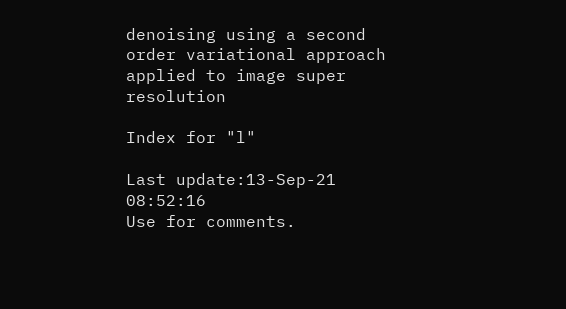denoising using a second order variational approach applied to image super resolution

Index for "l"

Last update:13-Sep-21 08:52:16
Use for comments.